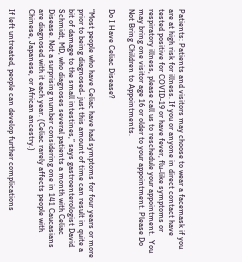Patients: Patients and visitors may choose to wear a facemask if you are at high risk for illness. If you or anyone in direct contact have tested positive for COVID-19 or have fever, flu-like symptoms or respiratory illness, please call us to reschedule your appointment.  You may bring one visitor age 16 or older to your appointment. Please Do Not Bring Children to Appointments.

Do I Have Celiac Disease?

“Most people who have Celiac have had symptoms for four years or more prior to being diagnosed- just this amount of time can result in quite a bit of damage to the small intestines,” says gastroenterologist David Schmidt, MD, who diagnoses several patients a month with Celiac Disease. Not a surprising number considering one in 141 Caucasians are diagnosed with it each year. (Celiac rarely affects people with Chinese, Japanese, or African ancestry.)

If left untreated, people can develop further complications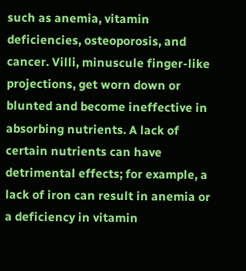such as anemia, vitamin deficiencies, osteoporosis, and cancer. Villi, minuscule finger-like projections, get worn down or blunted and become ineffective in absorbing nutrients. A lack of certain nutrients can have detrimental effects; for example, a lack of iron can result in anemia or a deficiency in vitamin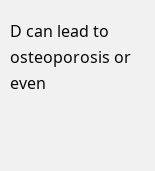D can lead to osteoporosis or even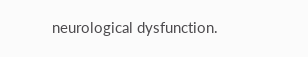neurological dysfunction.